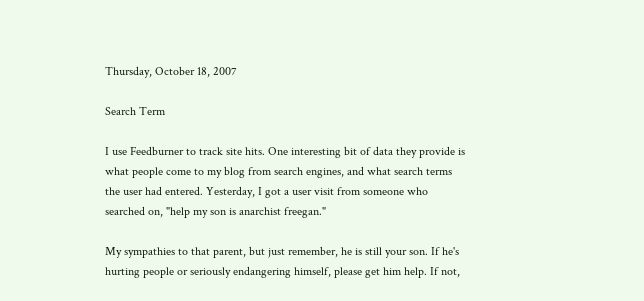Thursday, October 18, 2007

Search Term

I use Feedburner to track site hits. One interesting bit of data they provide is what people come to my blog from search engines, and what search terms the user had entered. Yesterday, I got a user visit from someone who searched on, "help my son is anarchist freegan."

My sympathies to that parent, but just remember, he is still your son. If he's hurting people or seriously endangering himself, please get him help. If not,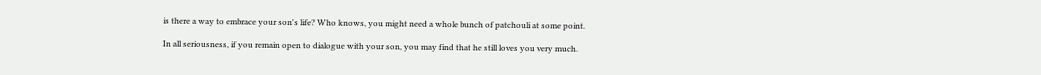is there a way to embrace your son's life? Who knows, you might need a whole bunch of patchouli at some point.

In all seriousness, if you remain open to dialogue with your son, you may find that he still loves you very much.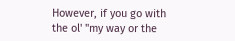However, if you go with the ol' "my way or the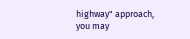highway" approach, you may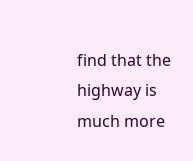find that the highway is much more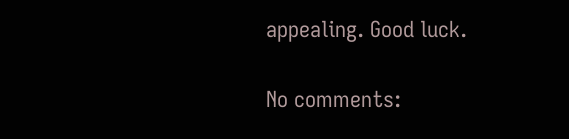appealing. Good luck.

No comments: